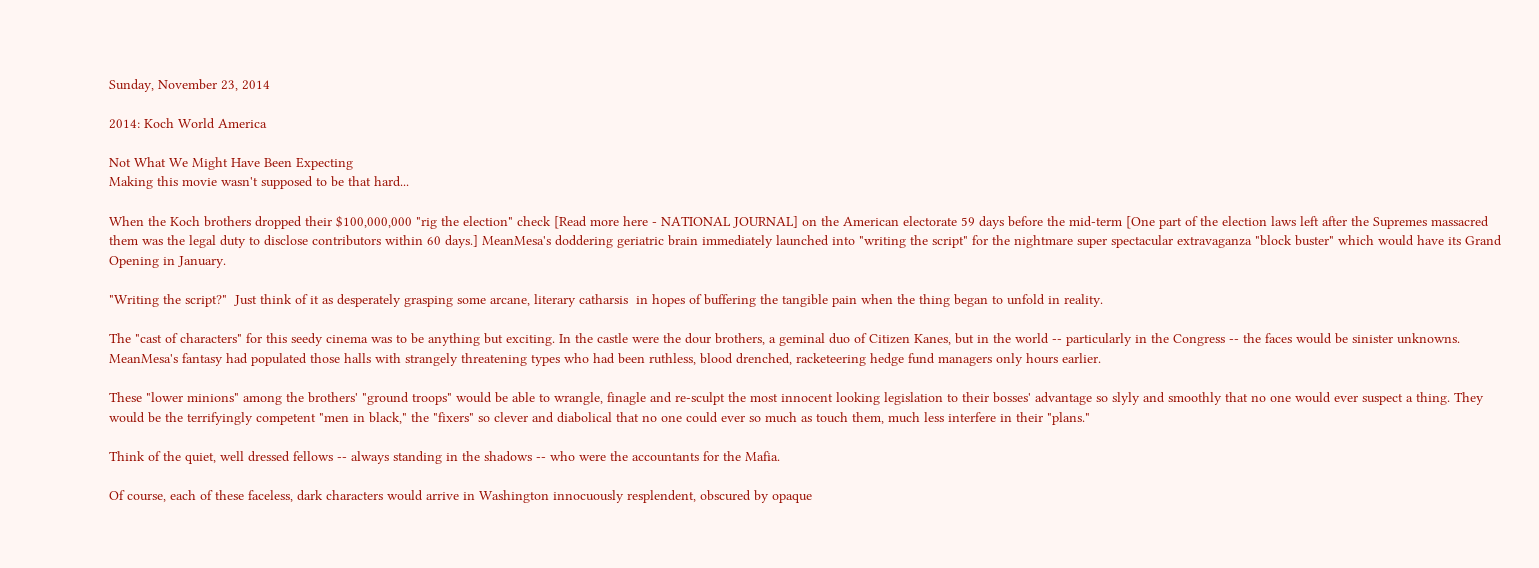Sunday, November 23, 2014

2014: Koch World America

Not What We Might Have Been Expecting
Making this movie wasn't supposed to be that hard...

When the Koch brothers dropped their $100,000,000 "rig the election" check [Read more here - NATIONAL JOURNAL] on the American electorate 59 days before the mid-term [One part of the election laws left after the Supremes massacred them was the legal duty to disclose contributors within 60 days.] MeanMesa's doddering geriatric brain immediately launched into "writing the script" for the nightmare super spectacular extravaganza "block buster" which would have its Grand Opening in January.

"Writing the script?"  Just think of it as desperately grasping some arcane, literary catharsis  in hopes of buffering the tangible pain when the thing began to unfold in reality.

The "cast of characters" for this seedy cinema was to be anything but exciting. In the castle were the dour brothers, a geminal duo of Citizen Kanes, but in the world -- particularly in the Congress -- the faces would be sinister unknowns. MeanMesa's fantasy had populated those halls with strangely threatening types who had been ruthless, blood drenched, racketeering hedge fund managers only hours earlier.

These "lower minions" among the brothers' "ground troops" would be able to wrangle, finagle and re-sculpt the most innocent looking legislation to their bosses' advantage so slyly and smoothly that no one would ever suspect a thing. They would be the terrifyingly competent "men in black," the "fixers" so clever and diabolical that no one could ever so much as touch them, much less interfere in their "plans."

Think of the quiet, well dressed fellows -- always standing in the shadows -- who were the accountants for the Mafia.

Of course, each of these faceless, dark characters would arrive in Washington innocuously resplendent, obscured by opaque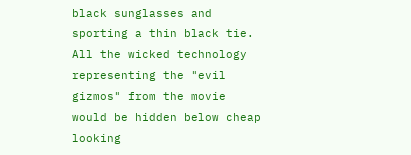black sunglasses and sporting a thin black tie. All the wicked technology representing the "evil gizmos" from the movie would be hidden below cheap looking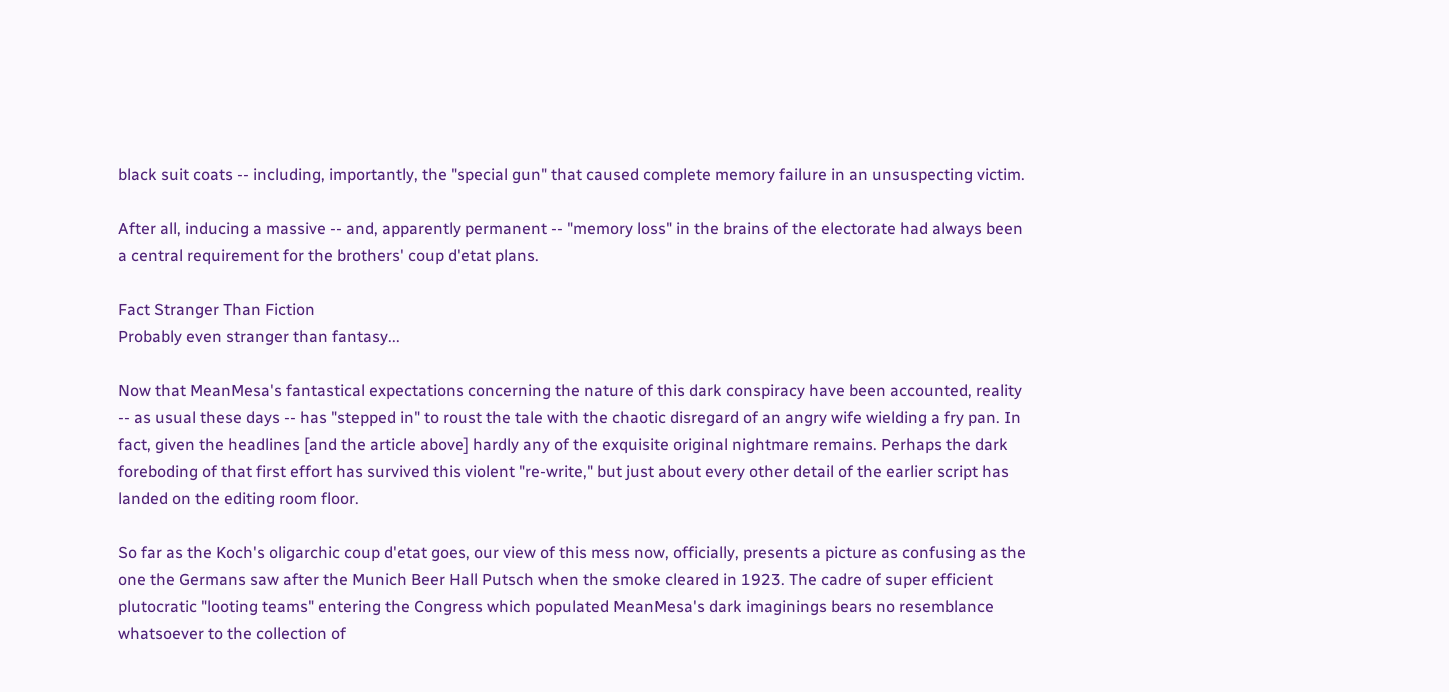black suit coats -- including, importantly, the "special gun" that caused complete memory failure in an unsuspecting victim.

After all, inducing a massive -- and, apparently permanent -- "memory loss" in the brains of the electorate had always been a central requirement for the brothers' coup d'etat plans.

Fact Stranger Than Fiction
Probably even stranger than fantasy...

Now that MeanMesa's fantastical expectations concerning the nature of this dark conspiracy have been accounted, reality -- as usual these days -- has "stepped in" to roust the tale with the chaotic disregard of an angry wife wielding a fry pan. In fact, given the headlines [and the article above] hardly any of the exquisite original nightmare remains. Perhaps the dark foreboding of that first effort has survived this violent "re-write," but just about every other detail of the earlier script has landed on the editing room floor.

So far as the Koch's oligarchic coup d'etat goes, our view of this mess now, officially, presents a picture as confusing as the one the Germans saw after the Munich Beer Hall Putsch when the smoke cleared in 1923. The cadre of super efficient plutocratic "looting teams" entering the Congress which populated MeanMesa's dark imaginings bears no resemblance whatsoever to the collection of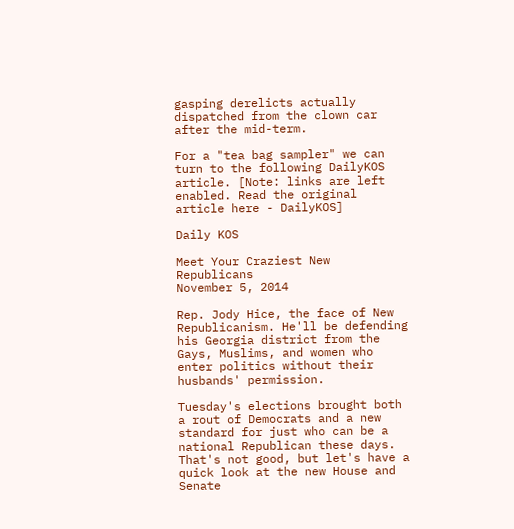gasping derelicts actually dispatched from the clown car after the mid-term.

For a "tea bag sampler" we can turn to the following DailyKOS article. [Note: links are left enabled. Read the original article here - DailyKOS]

Daily KOS

Meet Your Craziest New Republicans
November 5, 2014

Rep. Jody Hice, the face of New Republicanism. He'll be defending his Georgia district from the Gays, Muslims, and women who enter politics without their husbands' permission.

Tuesday's elections brought both a rout of Democrats and a new standard for just who can be a national Republican these days. That's not good, but let's have a quick look at the new House and Senate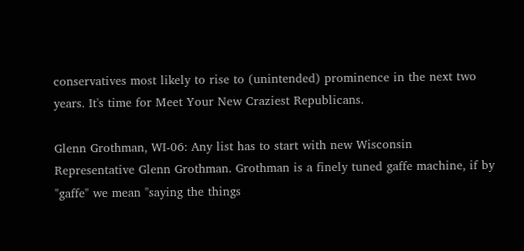conservatives most likely to rise to (unintended) prominence in the next two years. It's time for Meet Your New Craziest Republicans.

Glenn Grothman, WI-06: Any list has to start with new Wisconsin Representative Glenn Grothman. Grothman is a finely tuned gaffe machine, if by "gaffe" we mean "saying the things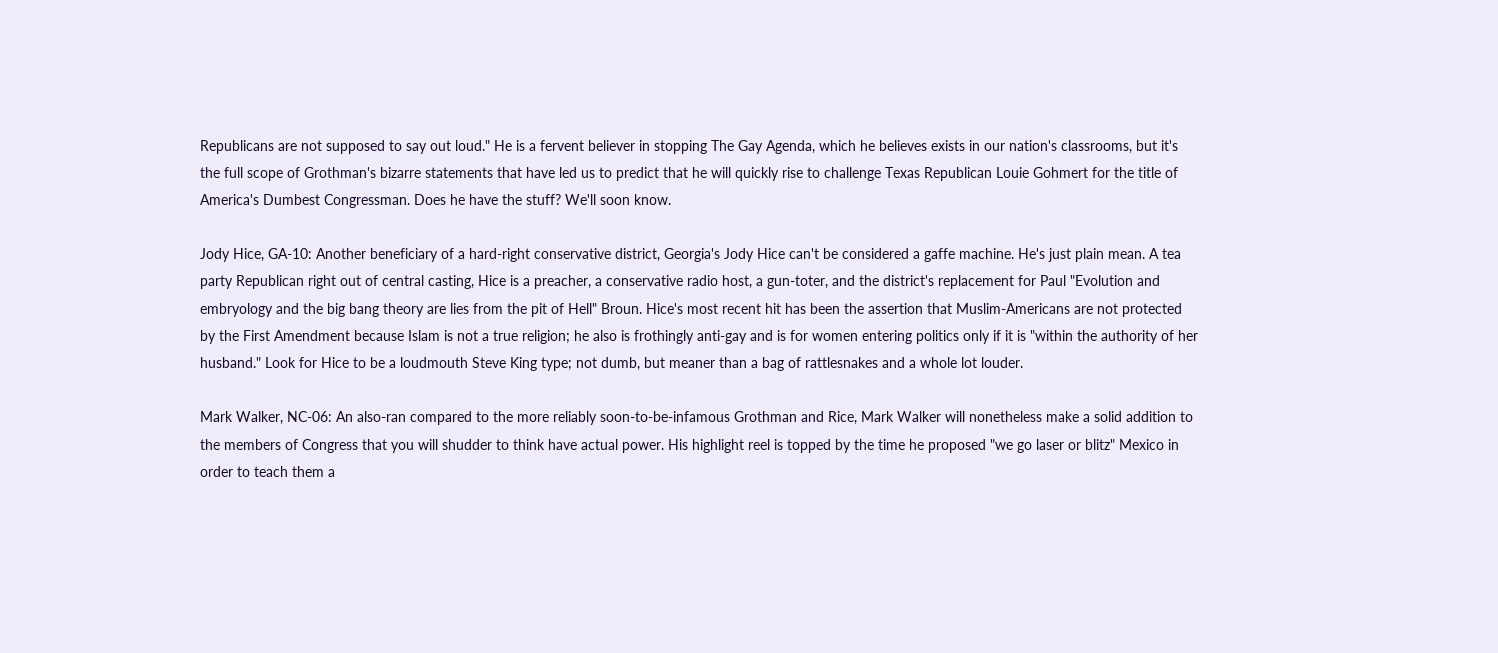Republicans are not supposed to say out loud." He is a fervent believer in stopping The Gay Agenda, which he believes exists in our nation's classrooms, but it's the full scope of Grothman's bizarre statements that have led us to predict that he will quickly rise to challenge Texas Republican Louie Gohmert for the title of America's Dumbest Congressman. Does he have the stuff? We'll soon know.

Jody Hice, GA-10: Another beneficiary of a hard-right conservative district, Georgia's Jody Hice can't be considered a gaffe machine. He's just plain mean. A tea party Republican right out of central casting, Hice is a preacher, a conservative radio host, a gun-toter, and the district's replacement for Paul "Evolution and embryology and the big bang theory are lies from the pit of Hell" Broun. Hice's most recent hit has been the assertion that Muslim-Americans are not protected by the First Amendment because Islam is not a true religion; he also is frothingly anti-gay and is for women entering politics only if it is "within the authority of her husband." Look for Hice to be a loudmouth Steve King type; not dumb, but meaner than a bag of rattlesnakes and a whole lot louder.

Mark Walker, NC-06: An also-ran compared to the more reliably soon-to-be-infamous Grothman and Rice, Mark Walker will nonetheless make a solid addition to the members of Congress that you will shudder to think have actual power. His highlight reel is topped by the time he proposed "we go laser or blitz" Mexico in order to teach them a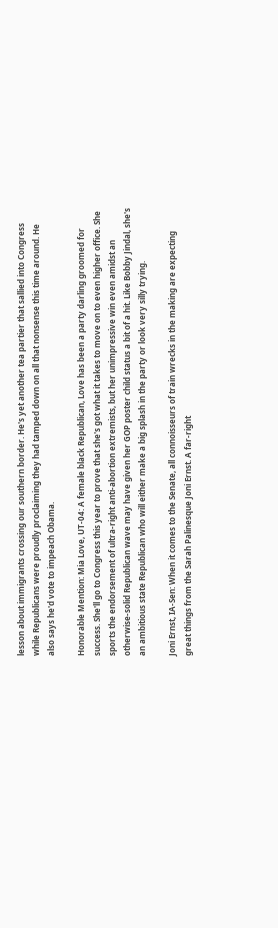lesson about immigrants crossing our southern border. He's yet another tea partier that sallied into Congress while Republicans were proudly proclaiming they had tamped down on all that nonsense this time around. He also says he'd vote to impeach Obama.

Honorable Mention: Mia Love, UT-04: A female black Republican, Love has been a party darling groomed for success. She'll go to Congress this year to prove that she's got what it takes to move on to even higher office. She sports the endorsement of ultra-right anti-abortion extremists, but her unimpressive win even amidst an otherwise-solid Republican wave may have given her GOP poster child status a bit of a hit. Like Bobby Jindal, she's an ambitious state Republican who will either make a big splash in the party or look very silly trying.

Joni Ernst, IA-Sen: When it comes to the Senate, all connoisseurs of train wrecks in the making are expecting great things from the Sarah Palinesque Joni Ernst. A far-right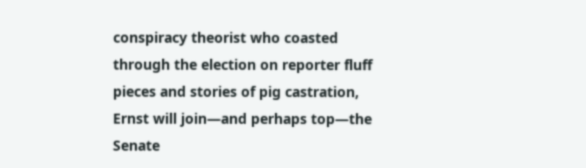conspiracy theorist who coasted through the election on reporter fluff pieces and stories of pig castration, Ernst will join—and perhaps top—the Senate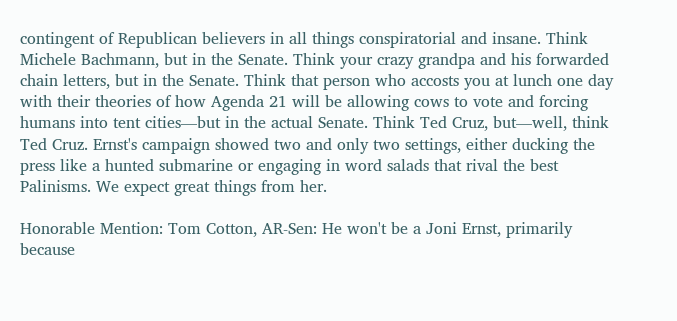contingent of Republican believers in all things conspiratorial and insane. Think Michele Bachmann, but in the Senate. Think your crazy grandpa and his forwarded chain letters, but in the Senate. Think that person who accosts you at lunch one day with their theories of how Agenda 21 will be allowing cows to vote and forcing humans into tent cities—but in the actual Senate. Think Ted Cruz, but—well, think Ted Cruz. Ernst's campaign showed two and only two settings, either ducking the press like a hunted submarine or engaging in word salads that rival the best Palinisms. We expect great things from her.

Honorable Mention: Tom Cotton, AR-Sen: He won't be a Joni Ernst, primarily because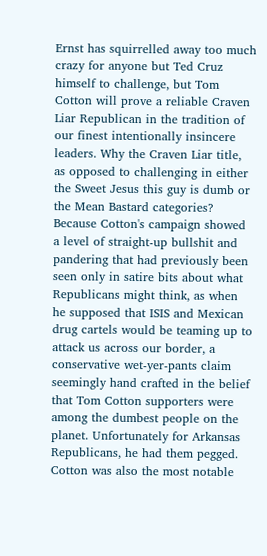Ernst has squirrelled away too much crazy for anyone but Ted Cruz himself to challenge, but Tom Cotton will prove a reliable Craven Liar Republican in the tradition of our finest intentionally insincere leaders. Why the Craven Liar title, as opposed to challenging in either the Sweet Jesus this guy is dumb or the Mean Bastard categories? Because Cotton's campaign showed a level of straight-up bullshit and pandering that had previously been seen only in satire bits about what Republicans might think, as when he supposed that ISIS and Mexican drug cartels would be teaming up to attack us across our border, a conservative wet-yer-pants claim seemingly hand crafted in the belief that Tom Cotton supporters were among the dumbest people on the planet. Unfortunately for Arkansas Republicans, he had them pegged. Cotton was also the most notable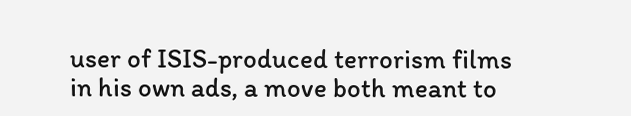user of ISIS-produced terrorism films in his own ads, a move both meant to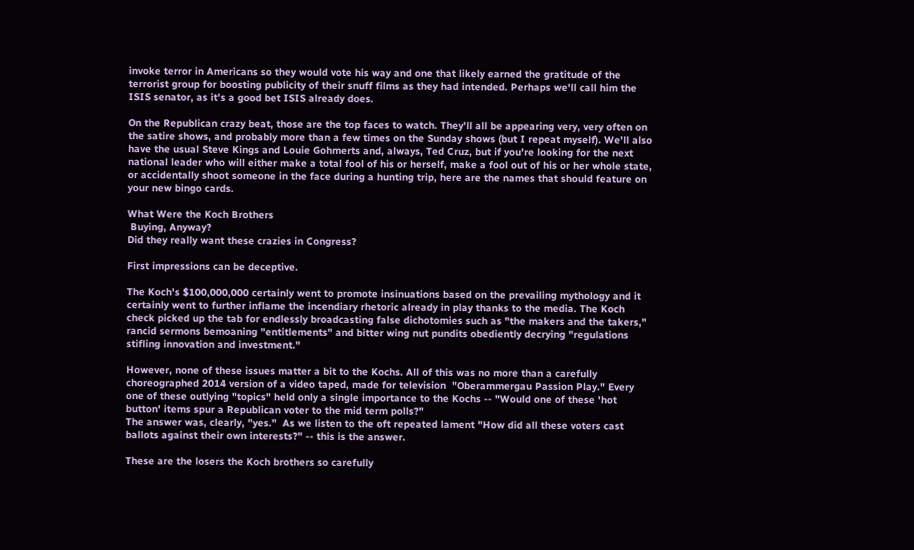invoke terror in Americans so they would vote his way and one that likely earned the gratitude of the terrorist group for boosting publicity of their snuff films as they had intended. Perhaps we'll call him the ISIS senator, as it's a good bet ISIS already does.

On the Republican crazy beat, those are the top faces to watch. They'll all be appearing very, very often on the satire shows, and probably more than a few times on the Sunday shows (but I repeat myself). We'll also have the usual Steve Kings and Louie Gohmerts and, always, Ted Cruz, but if you're looking for the next national leader who will either make a total fool of his or herself, make a fool out of his or her whole state, or accidentally shoot someone in the face during a hunting trip, here are the names that should feature on your new bingo cards.

What Were the Koch Brothers
 Buying, Anyway?
Did they really want these crazies in Congress?

First impressions can be deceptive.

The Koch's $100,000,000 certainly went to promote insinuations based on the prevailing mythology and it certainly went to further inflame the incendiary rhetoric already in play thanks to the media. The Koch check picked up the tab for endlessly broadcasting false dichotomies such as "the makers and the takers," rancid sermons bemoaning "entitlements" and bitter wing nut pundits obediently decrying "regulations stifling innovation and investment."

However, none of these issues matter a bit to the Kochs. All of this was no more than a carefully choreographed 2014 version of a video taped, made for television  "Oberammergau Passion Play." Every one of these outlying "topics" held only a single importance to the Kochs -- "Would one of these 'hot button' items spur a Republican voter to the mid term polls?"
The answer was, clearly, "yes."  As we listen to the oft repeated lament "How did all these voters cast ballots against their own interests?" -- this is the answer.

These are the losers the Koch brothers so carefully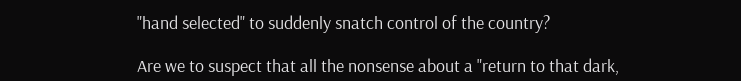"hand selected" to suddenly snatch control of the country?

Are we to suspect that all the nonsense about a "return to that dark,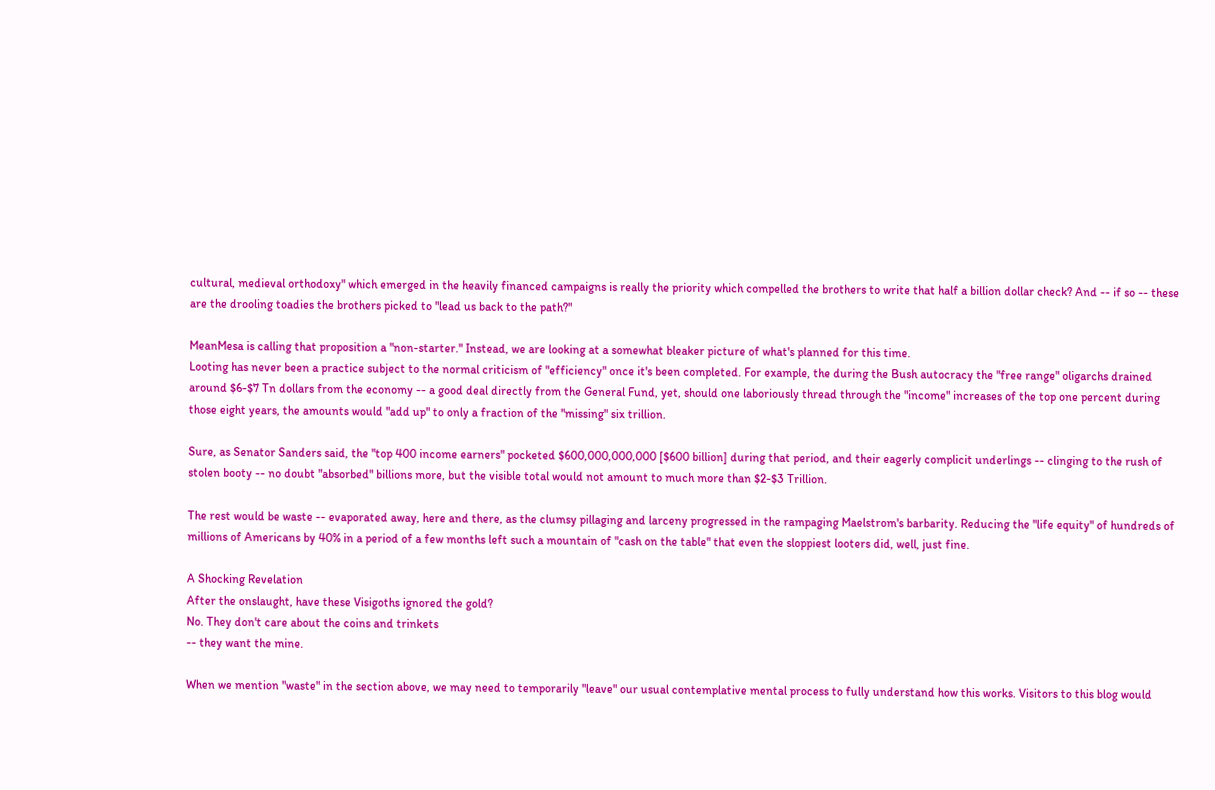cultural, medieval orthodoxy" which emerged in the heavily financed campaigns is really the priority which compelled the brothers to write that half a billion dollar check? And -- if so -- these are the drooling toadies the brothers picked to "lead us back to the path?"

MeanMesa is calling that proposition a "non-starter." Instead, we are looking at a somewhat bleaker picture of what's planned for this time.
Looting has never been a practice subject to the normal criticism of "efficiency" once it's been completed. For example, the during the Bush autocracy the "free range" oligarchs drained around $6-$7 Tn dollars from the economy -- a good deal directly from the General Fund, yet, should one laboriously thread through the "income" increases of the top one percent during those eight years, the amounts would "add up" to only a fraction of the "missing" six trillion.

Sure, as Senator Sanders said, the "top 400 income earners" pocketed $600,000,000,000 [$600 billion] during that period, and their eagerly complicit underlings -- clinging to the rush of stolen booty -- no doubt "absorbed" billions more, but the visible total would not amount to much more than $2-$3 Trillion.

The rest would be waste -- evaporated away, here and there, as the clumsy pillaging and larceny progressed in the rampaging Maelstrom's barbarity. Reducing the "life equity" of hundreds of millions of Americans by 40% in a period of a few months left such a mountain of "cash on the table" that even the sloppiest looters did, well, just fine.

A Shocking Revelation
After the onslaught, have these Visigoths ignored the gold?
No. They don't care about the coins and trinkets
-- they want the mine.

When we mention "waste" in the section above, we may need to temporarily "leave" our usual contemplative mental process to fully understand how this works. Visitors to this blog would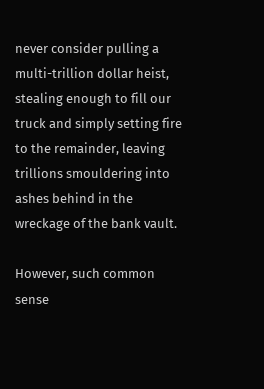never consider pulling a multi-trillion dollar heist, stealing enough to fill our truck and simply setting fire to the remainder, leaving trillions smouldering into ashes behind in the wreckage of the bank vault.

However, such common sense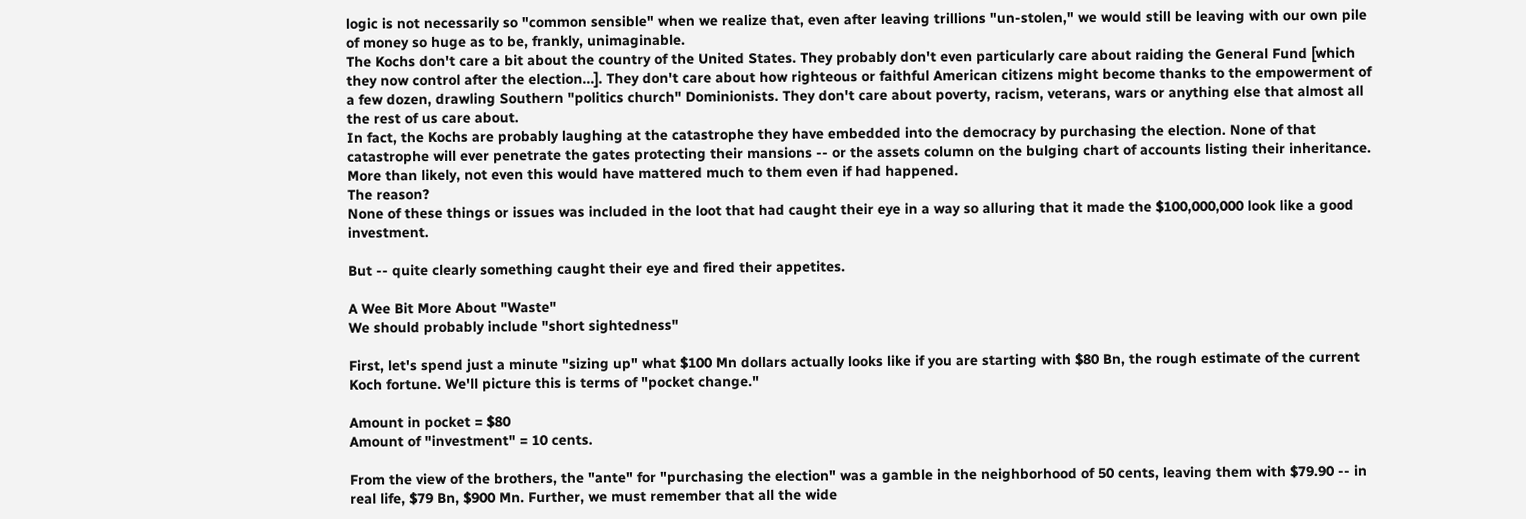logic is not necessarily so "common sensible" when we realize that, even after leaving trillions "un-stolen," we would still be leaving with our own pile of money so huge as to be, frankly, unimaginable.
The Kochs don't care a bit about the country of the United States. They probably don't even particularly care about raiding the General Fund [which they now control after the election...]. They don't care about how righteous or faithful American citizens might become thanks to the empowerment of a few dozen, drawling Southern "politics church" Dominionists. They don't care about poverty, racism, veterans, wars or anything else that almost all the rest of us care about.
In fact, the Kochs are probably laughing at the catastrophe they have embedded into the democracy by purchasing the election. None of that catastrophe will ever penetrate the gates protecting their mansions -- or the assets column on the bulging chart of accounts listing their inheritance. More than likely, not even this would have mattered much to them even if had happened.
The reason?
None of these things or issues was included in the loot that had caught their eye in a way so alluring that it made the $100,000,000 look like a good investment.

But -- quite clearly something caught their eye and fired their appetites.

A Wee Bit More About "Waste"
We should probably include "short sightedness"

First, let's spend just a minute "sizing up" what $100 Mn dollars actually looks like if you are starting with $80 Bn, the rough estimate of the current Koch fortune. We'll picture this is terms of "pocket change."

Amount in pocket = $80
Amount of "investment" = 10 cents.

From the view of the brothers, the "ante" for "purchasing the election" was a gamble in the neighborhood of 50 cents, leaving them with $79.90 -- in real life, $79 Bn, $900 Mn. Further, we must remember that all the wide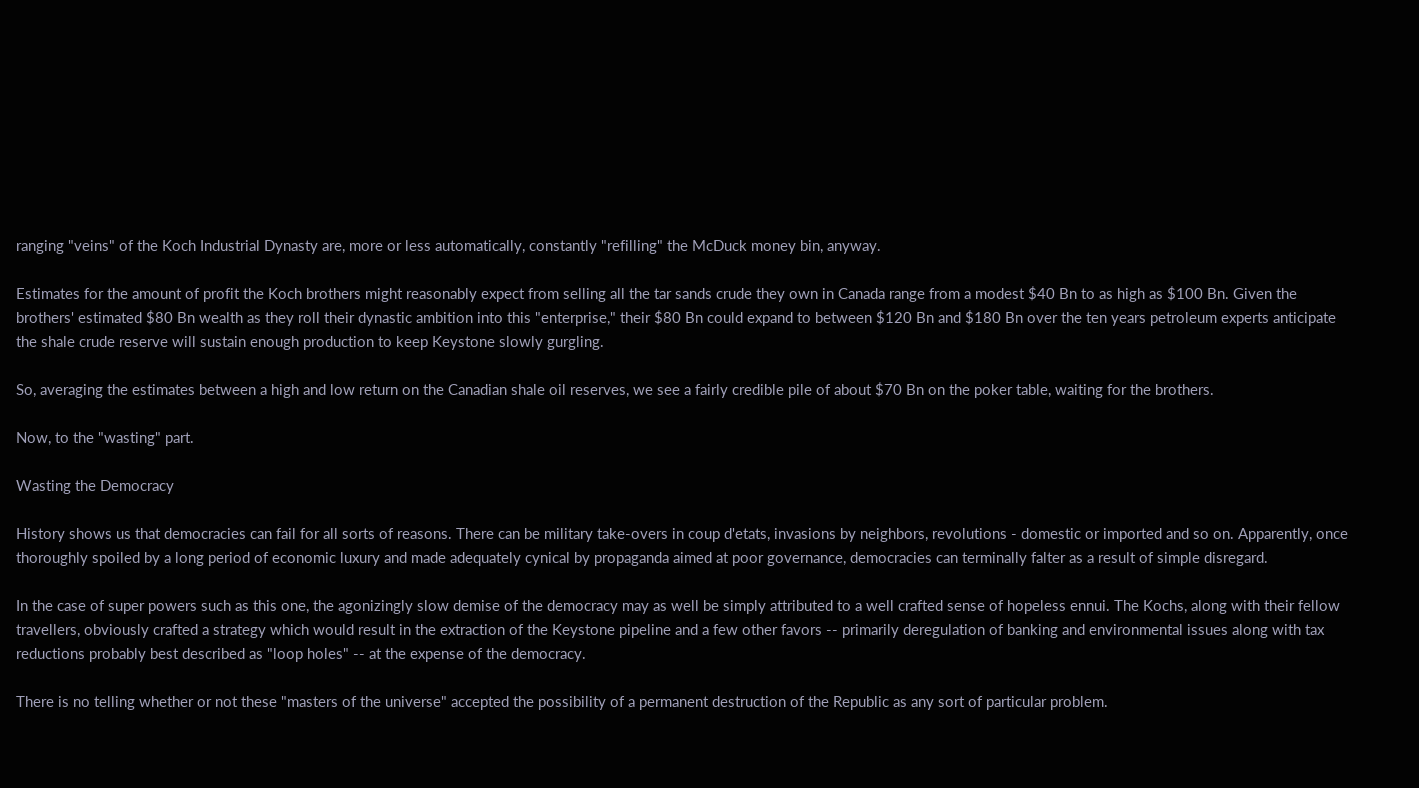ranging "veins" of the Koch Industrial Dynasty are, more or less automatically, constantly "refilling" the McDuck money bin, anyway.

Estimates for the amount of profit the Koch brothers might reasonably expect from selling all the tar sands crude they own in Canada range from a modest $40 Bn to as high as $100 Bn. Given the brothers' estimated $80 Bn wealth as they roll their dynastic ambition into this "enterprise," their $80 Bn could expand to between $120 Bn and $180 Bn over the ten years petroleum experts anticipate the shale crude reserve will sustain enough production to keep Keystone slowly gurgling.

So, averaging the estimates between a high and low return on the Canadian shale oil reserves, we see a fairly credible pile of about $70 Bn on the poker table, waiting for the brothers.

Now, to the "wasting" part.

Wasting the Democracy

History shows us that democracies can fail for all sorts of reasons. There can be military take-overs in coup d'etats, invasions by neighbors, revolutions - domestic or imported and so on. Apparently, once thoroughly spoiled by a long period of economic luxury and made adequately cynical by propaganda aimed at poor governance, democracies can terminally falter as a result of simple disregard.

In the case of super powers such as this one, the agonizingly slow demise of the democracy may as well be simply attributed to a well crafted sense of hopeless ennui. The Kochs, along with their fellow travellers, obviously crafted a strategy which would result in the extraction of the Keystone pipeline and a few other favors -- primarily deregulation of banking and environmental issues along with tax reductions probably best described as "loop holes" -- at the expense of the democracy.

There is no telling whether or not these "masters of the universe" accepted the possibility of a permanent destruction of the Republic as any sort of particular problem.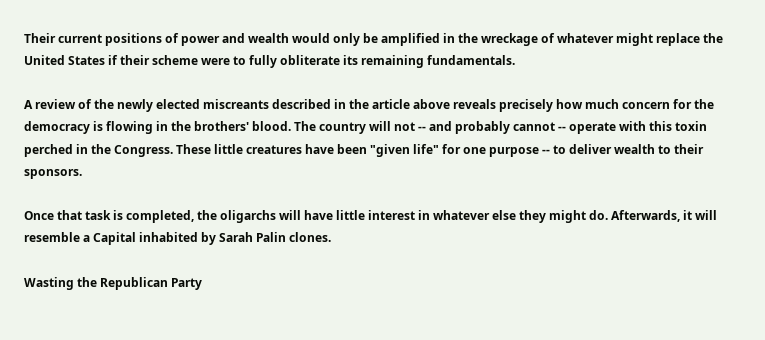Their current positions of power and wealth would only be amplified in the wreckage of whatever might replace the United States if their scheme were to fully obliterate its remaining fundamentals.

A review of the newly elected miscreants described in the article above reveals precisely how much concern for the democracy is flowing in the brothers' blood. The country will not -- and probably cannot -- operate with this toxin perched in the Congress. These little creatures have been "given life" for one purpose -- to deliver wealth to their sponsors.

Once that task is completed, the oligarchs will have little interest in whatever else they might do. Afterwards, it will resemble a Capital inhabited by Sarah Palin clones.

Wasting the Republican Party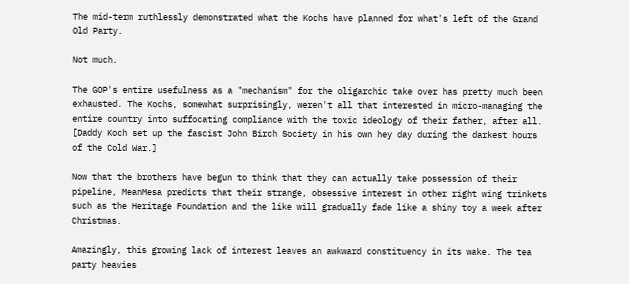The mid-term ruthlessly demonstrated what the Kochs have planned for what's left of the Grand Old Party.

Not much.

The GOP's entire usefulness as a "mechanism" for the oligarchic take over has pretty much been exhausted. The Kochs, somewhat surprisingly, weren't all that interested in micro-managing the entire country into suffocating compliance with the toxic ideology of their father, after all. [Daddy Koch set up the fascist John Birch Society in his own hey day during the darkest hours of the Cold War.]

Now that the brothers have begun to think that they can actually take possession of their pipeline, MeanMesa predicts that their strange, obsessive interest in other right wing trinkets such as the Heritage Foundation and the like will gradually fade like a shiny toy a week after Christmas.

Amazingly, this growing lack of interest leaves an awkward constituency in its wake. The tea party heavies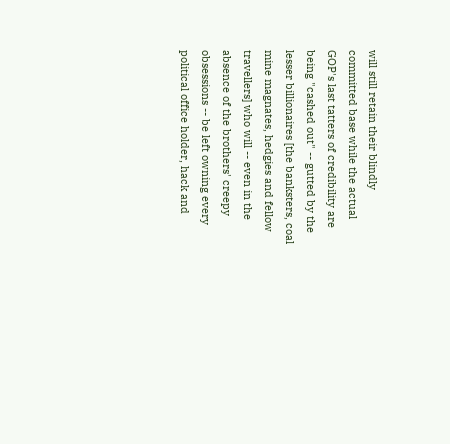will still retain their blindly committed base while the actual GOP's last tatters of credibility are being "cashed out" -- gutted by the lesser billionaires [the banksters, coal mine magnates, hedgies and fellow travellers] who will -- even in the absence of the brothers' creepy obsessions -- be left owning every political office holder, hack and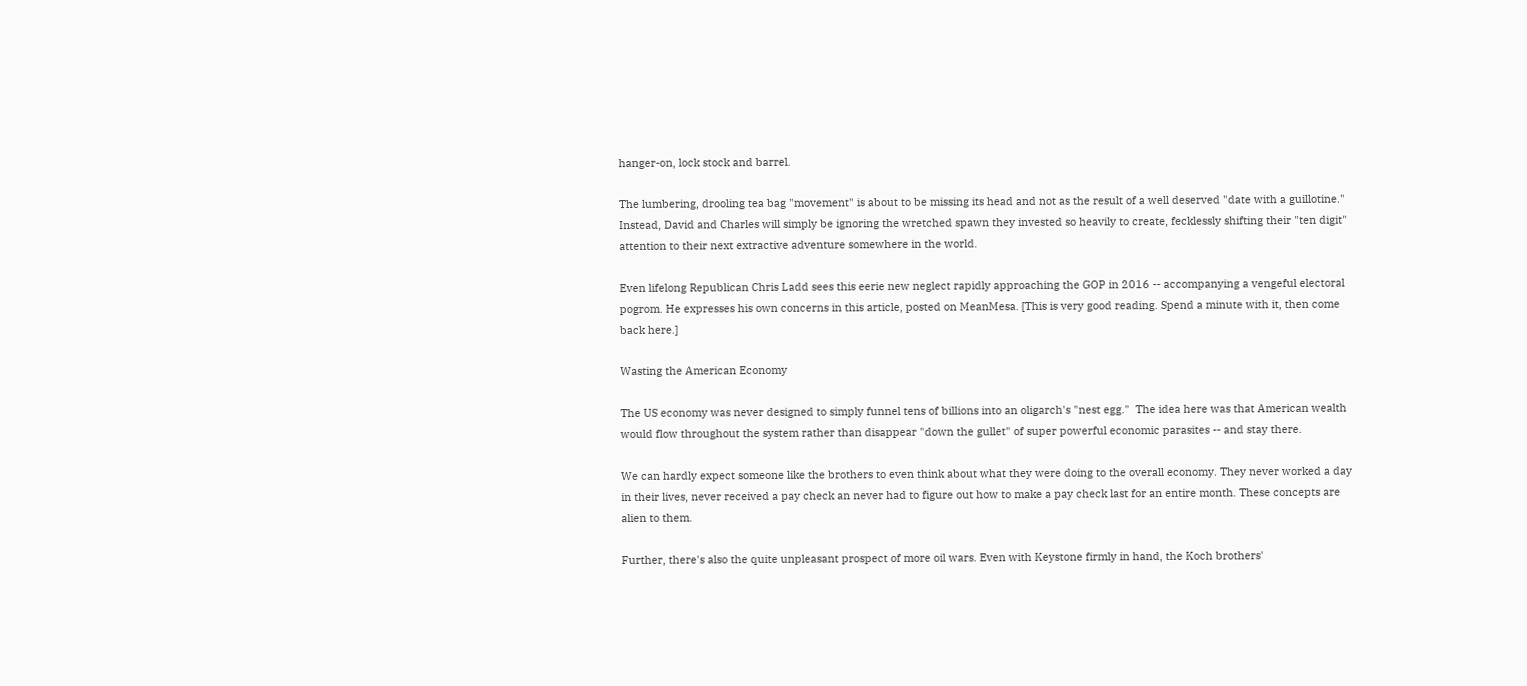hanger-on, lock stock and barrel.

The lumbering, drooling tea bag "movement" is about to be missing its head and not as the result of a well deserved "date with a guillotine." Instead, David and Charles will simply be ignoring the wretched spawn they invested so heavily to create, fecklessly shifting their "ten digit" attention to their next extractive adventure somewhere in the world.

Even lifelong Republican Chris Ladd sees this eerie new neglect rapidly approaching the GOP in 2016 -- accompanying a vengeful electoral pogrom. He expresses his own concerns in this article, posted on MeanMesa. [This is very good reading. Spend a minute with it, then come back here.]

Wasting the American Economy

The US economy was never designed to simply funnel tens of billions into an oligarch's "nest egg."  The idea here was that American wealth would flow throughout the system rather than disappear "down the gullet" of super powerful economic parasites -- and stay there.

We can hardly expect someone like the brothers to even think about what they were doing to the overall economy. They never worked a day in their lives, never received a pay check an never had to figure out how to make a pay check last for an entire month. These concepts are alien to them.

Further, there's also the quite unpleasant prospect of more oil wars. Even with Keystone firmly in hand, the Koch brothers'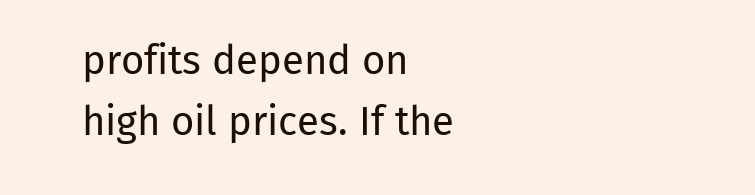profits depend on high oil prices. If the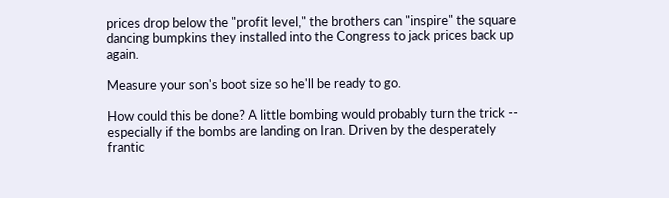prices drop below the "profit level," the brothers can "inspire" the square dancing bumpkins they installed into the Congress to jack prices back up again.

Measure your son's boot size so he'll be ready to go.

How could this be done? A little bombing would probably turn the trick -- especially if the bombs are landing on Iran. Driven by the desperately frantic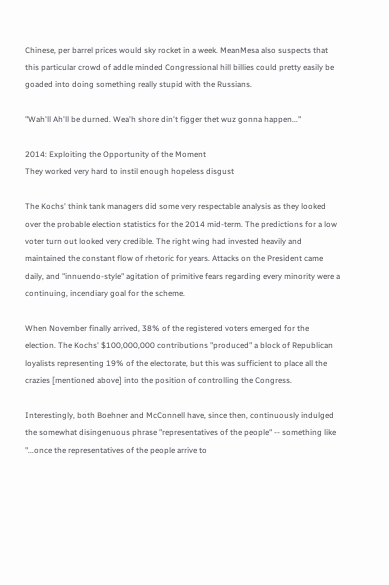Chinese, per barrel prices would sky rocket in a week. MeanMesa also suspects that this particular crowd of addle minded Congressional hill billies could pretty easily be goaded into doing something really stupid with the Russians.

"Wah'll Ah'll be durned. Wea'h shore din't figger thet wuz gonna happen..."

2014: Exploiting the Opportunity of the Moment
They worked very hard to instil enough hopeless disgust

The Kochs' think tank managers did some very respectable analysis as they looked over the probable election statistics for the 2014 mid-term. The predictions for a low voter turn out looked very credible. The right wing had invested heavily and maintained the constant flow of rhetoric for years. Attacks on the President came daily, and "innuendo-style" agitation of primitive fears regarding every minority were a continuing, incendiary goal for the scheme.

When November finally arrived, 38% of the registered voters emerged for the election. The Kochs' $100,000,000 contributions "produced" a block of Republican loyalists representing 19% of the electorate, but this was sufficient to place all the crazies [mentioned above] into the position of controlling the Congress.

Interestingly, both Boehner and McConnell have, since then, continuously indulged the somewhat disingenuous phrase "representatives of the people" -- something like "...once the representatives of the people arrive to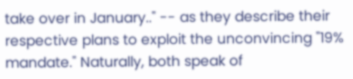take over in January.." -- as they describe their respective plans to exploit the unconvincing "19% mandate." Naturally, both speak of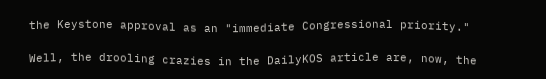the Keystone approval as an "immediate Congressional priority."

Well, the drooling crazies in the DailyKOS article are, now, the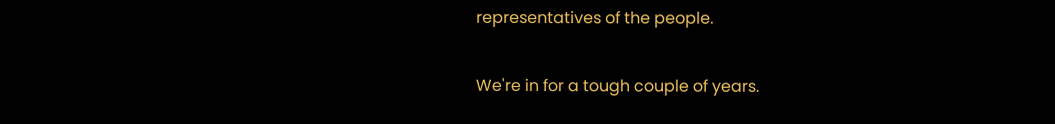representatives of the people.

We're in for a tough couple of years.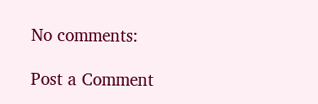No comments:

Post a Comment